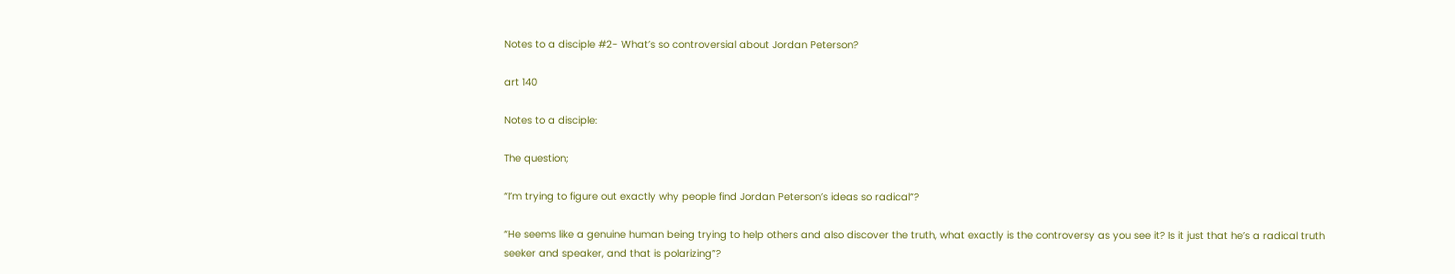Notes to a disciple #2- What’s so controversial about Jordan Peterson?

art 140

Notes to a disciple:

The question;

“I’m trying to figure out exactly why people find Jordan Peterson’s ideas so radical”?

“He seems like a genuine human being trying to help others and also discover the truth, what exactly is the controversy as you see it? Is it just that he’s a radical truth seeker and speaker, and that is polarizing”?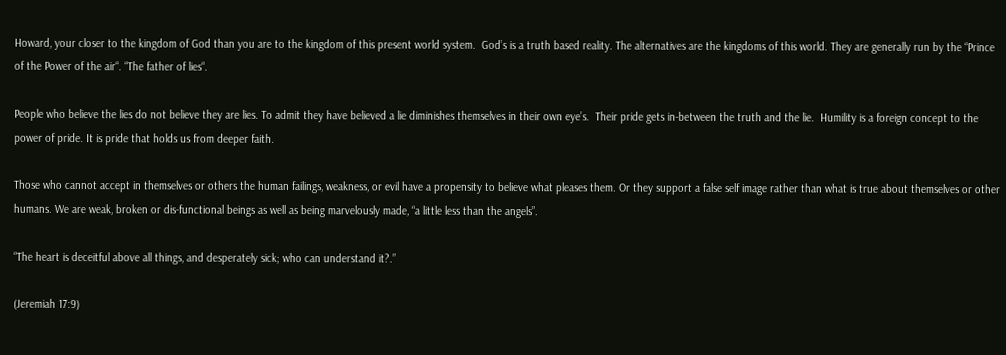Howard, your closer to the kingdom of God than you are to the kingdom of this present world system.  God’s is a truth based reality. The alternatives are the kingdoms of this world. They are generally run by the “Prince of the Power of the air“. “The father of lies“.

People who believe the lies do not believe they are lies. To admit they have believed a lie diminishes themselves in their own eye’s.  Their pride gets in-between the truth and the lie.  Humility is a foreign concept to the power of pride. It is pride that holds us from deeper faith.

Those who cannot accept in themselves or others the human failings, weakness, or evil have a propensity to believe what pleases them. Or they support a false self image rather than what is true about themselves or other humans. We are weak, broken or dis-functional beings as well as being marvelously made, “a little less than the angels”.

“The heart is deceitful above all things, and desperately sick; who can understand it?.”

(Jeremiah 17:9)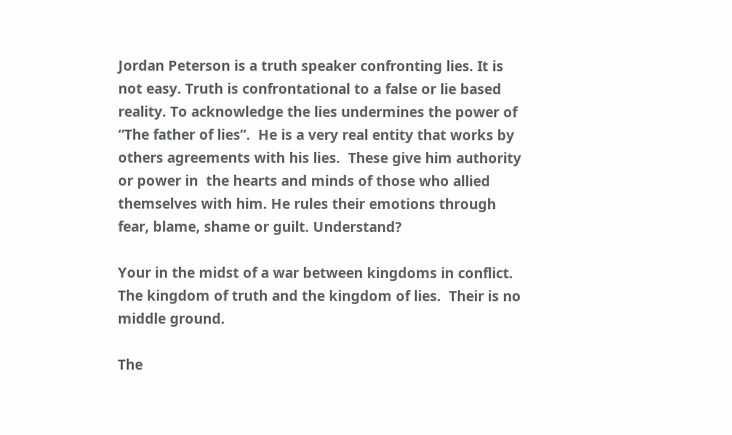Jordan Peterson is a truth speaker confronting lies. It is not easy. Truth is confrontational to a false or lie based reality. To acknowledge the lies undermines the power of “The father of lies”.  He is a very real entity that works by others agreements with his lies.  These give him authority or power in  the hearts and minds of those who allied themselves with him. He rules their emotions through fear, blame, shame or guilt. Understand?

Your in the midst of a war between kingdoms in conflict. The kingdom of truth and the kingdom of lies.  Their is no middle ground.

The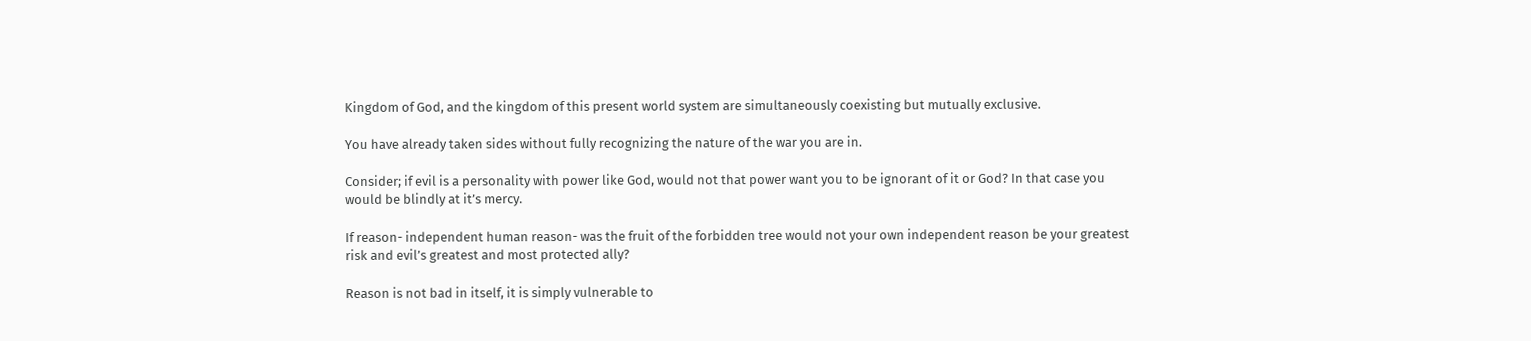Kingdom of God, and the kingdom of this present world system are simultaneously coexisting but mutually exclusive.

You have already taken sides without fully recognizing the nature of the war you are in.

Consider; if evil is a personality with power like God, would not that power want you to be ignorant of it or God? In that case you would be blindly at it’s mercy.

If reason- independent human reason- was the fruit of the forbidden tree would not your own independent reason be your greatest risk and evil’s greatest and most protected ally?

Reason is not bad in itself, it is simply vulnerable to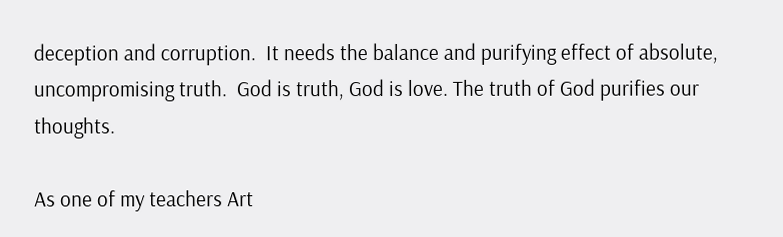deception and corruption.  It needs the balance and purifying effect of absolute, uncompromising truth.  God is truth, God is love. The truth of God purifies our thoughts.

As one of my teachers Art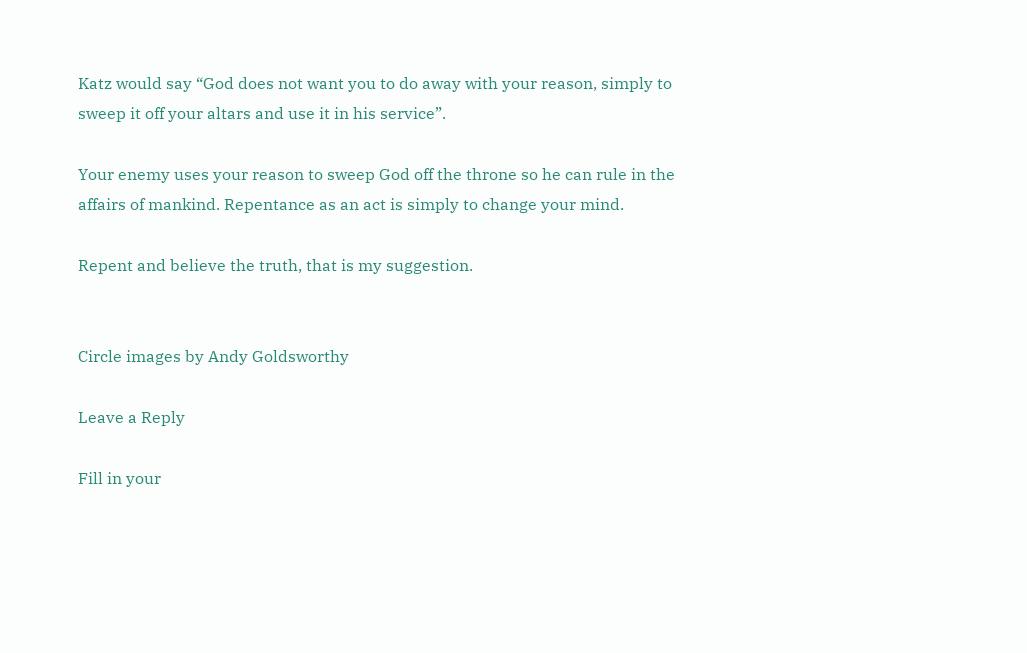Katz would say “God does not want you to do away with your reason, simply to sweep it off your altars and use it in his service”.

Your enemy uses your reason to sweep God off the throne so he can rule in the affairs of mankind. Repentance as an act is simply to change your mind.

Repent and believe the truth, that is my suggestion.


Circle images by Andy Goldsworthy

Leave a Reply

Fill in your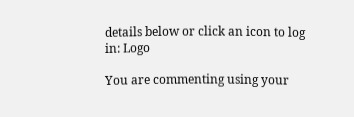details below or click an icon to log in: Logo

You are commenting using your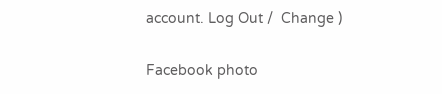account. Log Out /  Change )

Facebook photo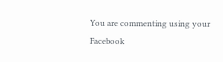You are commenting using your Facebook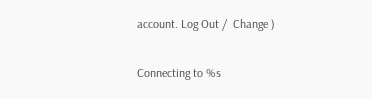account. Log Out /  Change )

Connecting to %s